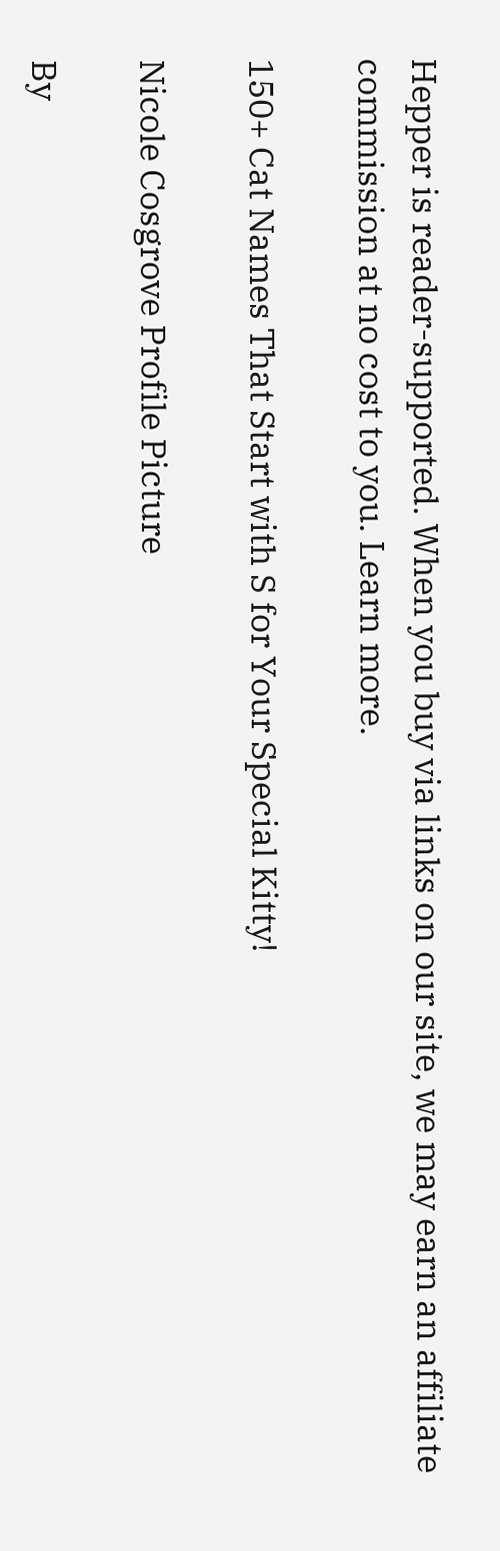Hepper is reader-supported. When you buy via links on our site, we may earn an affiliate commission at no cost to you. Learn more.

150+ Cat Names That Start with S for Your Special Kitty!

Nicole Cosgrove Profile Picture

By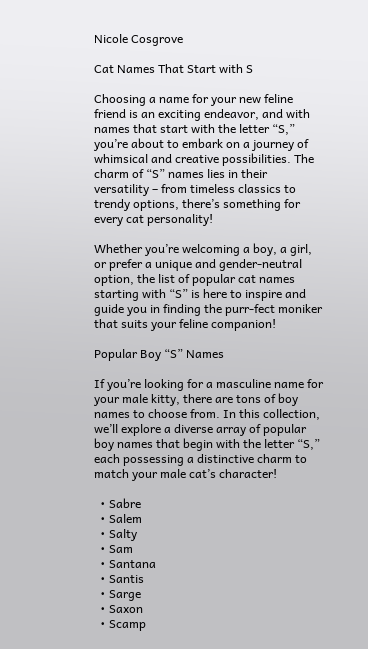Nicole Cosgrove

Cat Names That Start with S

Choosing a name for your new feline friend is an exciting endeavor, and with names that start with the letter “S,” you’re about to embark on a journey of whimsical and creative possibilities. The charm of “S” names lies in their versatility – from timeless classics to trendy options, there’s something for every cat personality!

Whether you’re welcoming a boy, a girl, or prefer a unique and gender-neutral option, the list of popular cat names starting with “S” is here to inspire and guide you in finding the purr-fect moniker that suits your feline companion!

Popular Boy “S” Names

If you’re looking for a masculine name for your male kitty, there are tons of boy names to choose from. In this collection, we’ll explore a diverse array of popular boy names that begin with the letter “S,” each possessing a distinctive charm to match your male cat’s character!

  • Sabre
  • Salem
  • Salty
  • Sam
  • Santana
  • Santis
  • Sarge
  • Saxon
  • Scamp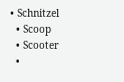• Schnitzel
  • Scoop
  • Scooter
  •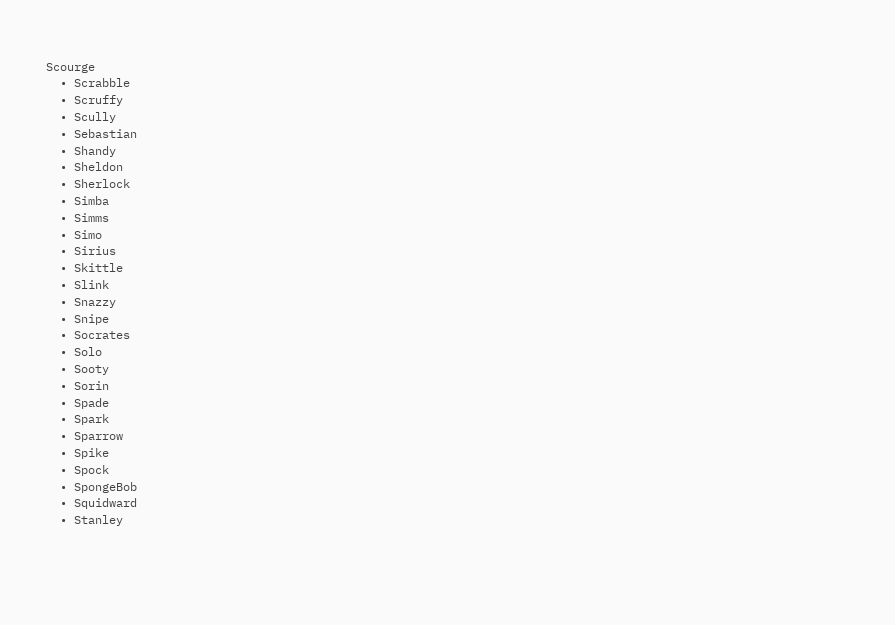Scourge
  • Scrabble
  • Scruffy
  • Scully
  • Sebastian
  • Shandy
  • Sheldon
  • Sherlock
  • Simba
  • Simms
  • Simo
  • Sirius
  • Skittle
  • Slink
  • Snazzy
  • Snipe
  • Socrates
  • Solo
  • Sooty
  • Sorin
  • Spade
  • Spark
  • Sparrow
  • Spike
  • Spock
  • SpongeBob
  • Squidward
  • Stanley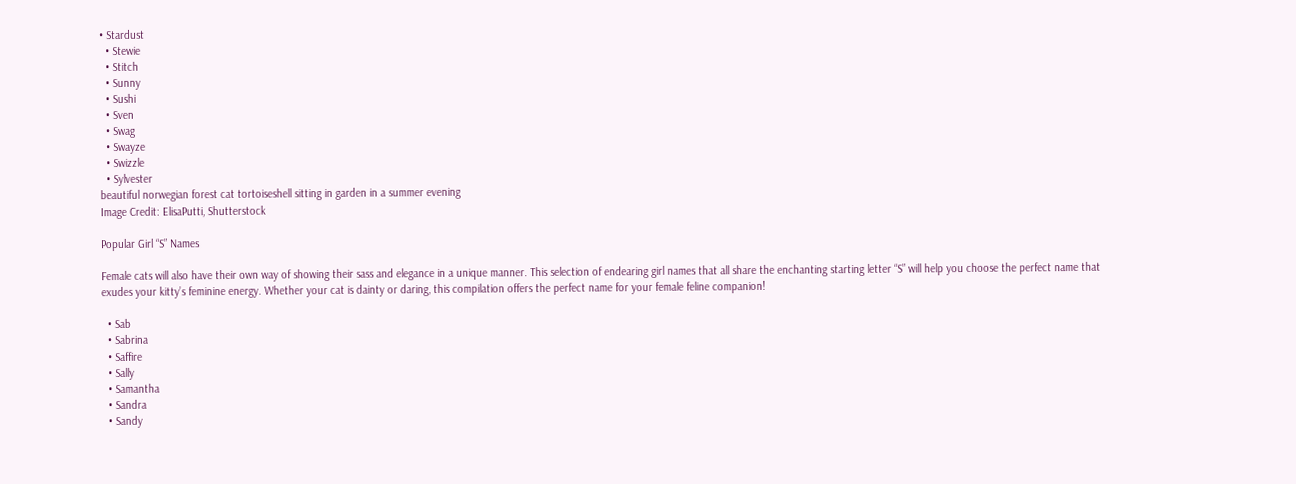• Stardust
  • Stewie
  • Stitch
  • Sunny
  • Sushi
  • Sven
  • Swag
  • Swayze
  • Swizzle
  • Sylvester
beautiful norwegian forest cat tortoiseshell sitting in garden in a summer evening
Image Credit: ElisaPutti, Shutterstock

Popular Girl “S” Names

Female cats will also have their own way of showing their sass and elegance in a unique manner. This selection of endearing girl names that all share the enchanting starting letter “S” will help you choose the perfect name that exudes your kitty’s feminine energy. Whether your cat is dainty or daring, this compilation offers the perfect name for your female feline companion!

  • Sab
  • Sabrina
  • Saffire
  • Sally
  • Samantha
  • Sandra
  • Sandy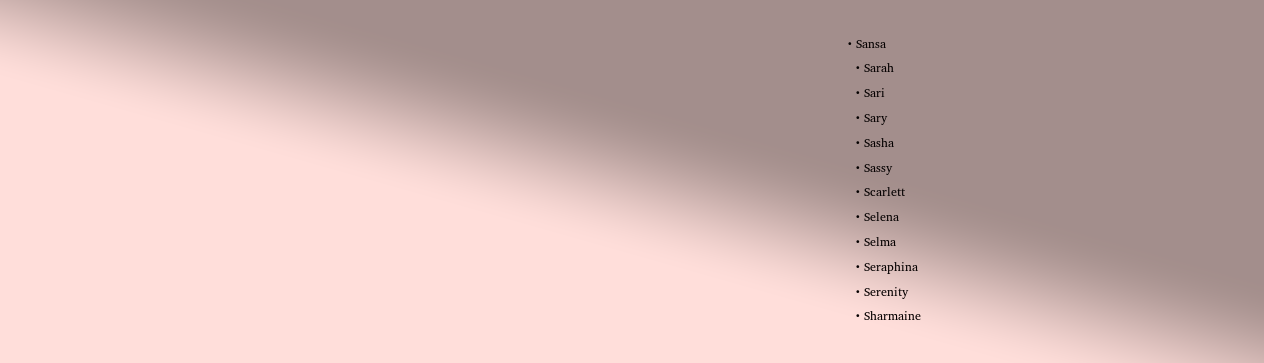• Sansa
  • Sarah
  • Sari
  • Sary
  • Sasha
  • Sassy
  • Scarlett
  • Selena
  • Selma
  • Seraphina
  • Serenity
  • Sharmaine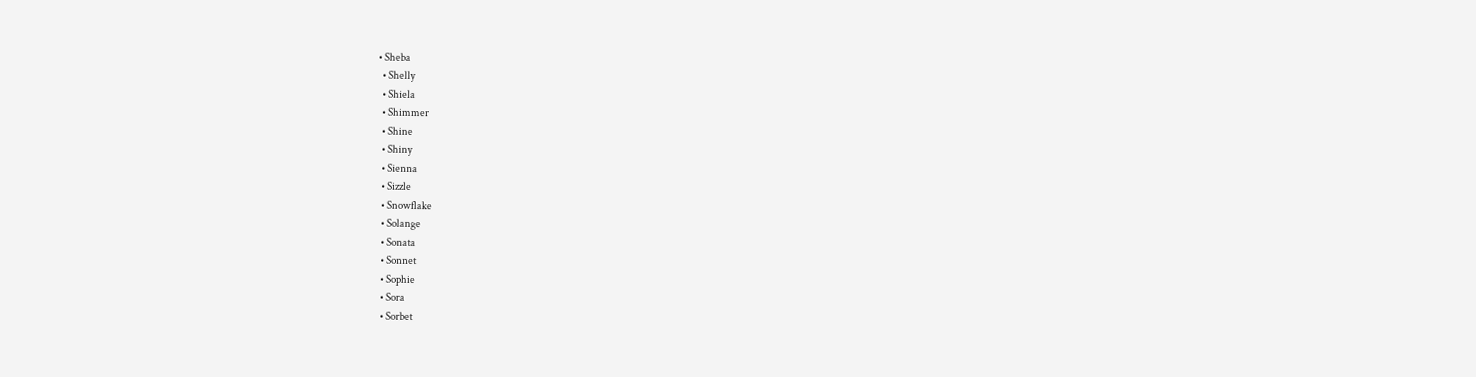• Sheba
  • Shelly
  • Shiela
  • Shimmer
  • Shine
  • Shiny
  • Sienna
  • Sizzle
  • Snowflake
  • Solange
  • Sonata
  • Sonnet
  • Sophie
  • Sora
  • Sorbet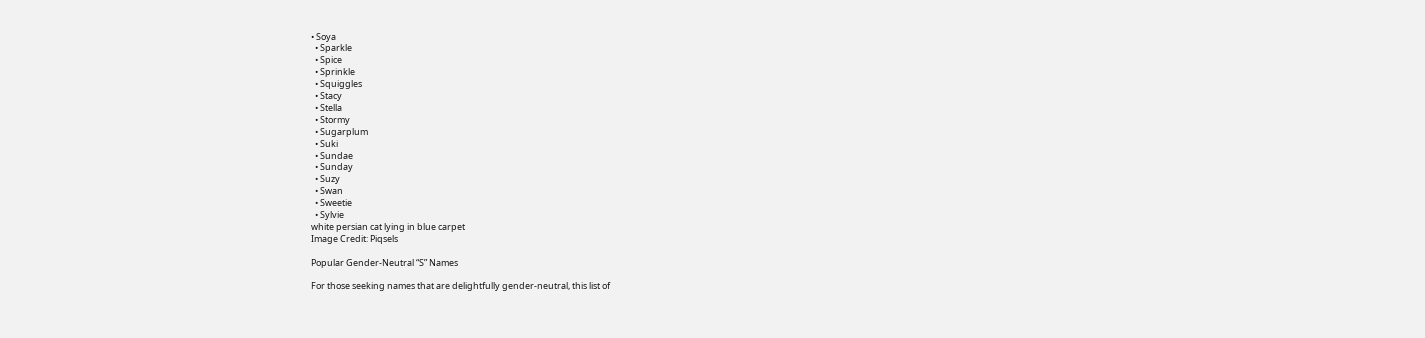• Soya
  • Sparkle
  • Spice
  • Sprinkle
  • Squiggles
  • Stacy
  • Stella
  • Stormy
  • Sugarplum
  • Suki
  • Sundae
  • Sunday
  • Suzy
  • Swan
  • Sweetie
  • Sylvie
white persian cat lying in blue carpet
Image Credit: Piqsels

Popular Gender-Neutral “S” Names

For those seeking names that are delightfully gender-neutral, this list of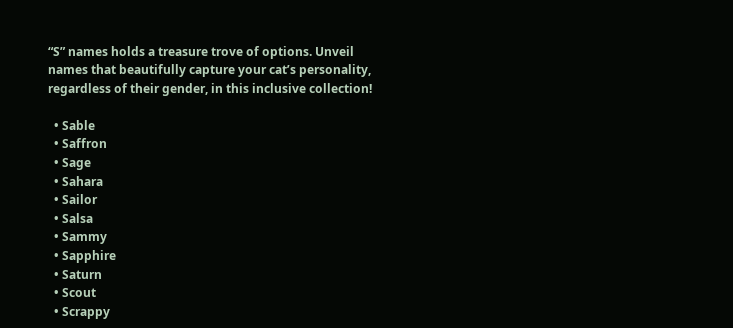“S” names holds a treasure trove of options. Unveil names that beautifully capture your cat’s personality, regardless of their gender, in this inclusive collection!

  • Sable
  • Saffron
  • Sage
  • Sahara
  • Sailor
  • Salsa
  • Sammy
  • Sapphire
  • Saturn
  • Scout
  • Scrappy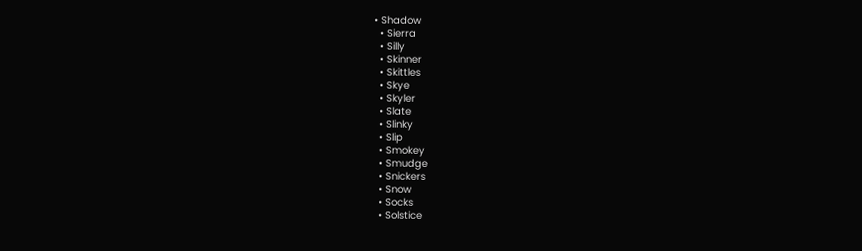• Shadow
  • Sierra
  • Silly
  • Skinner
  • Skittles
  • Skye
  • Skyler
  • Slate
  • Slinky
  • Slip
  • Smokey
  • Smudge
  • Snickers
  • Snow
  • Socks
  • Solstice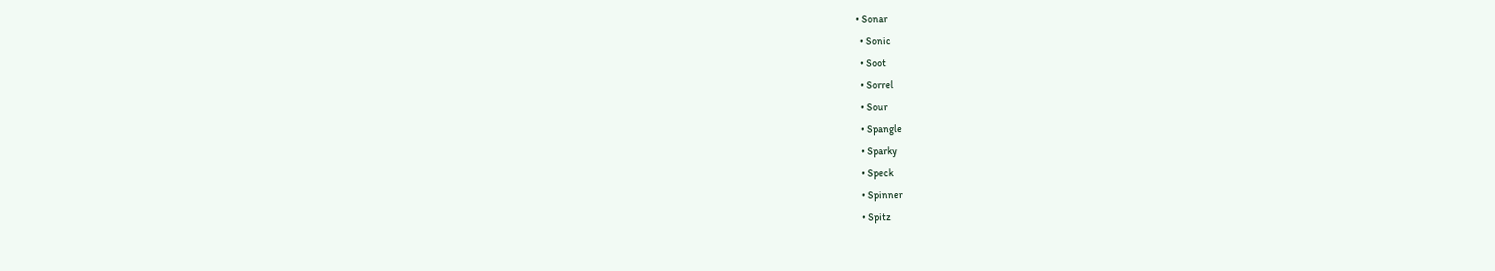• Sonar
  • Sonic
  • Soot
  • Sorrel
  • Sour
  • Spangle
  • Sparky
  • Speck
  • Spinner
  • Spitz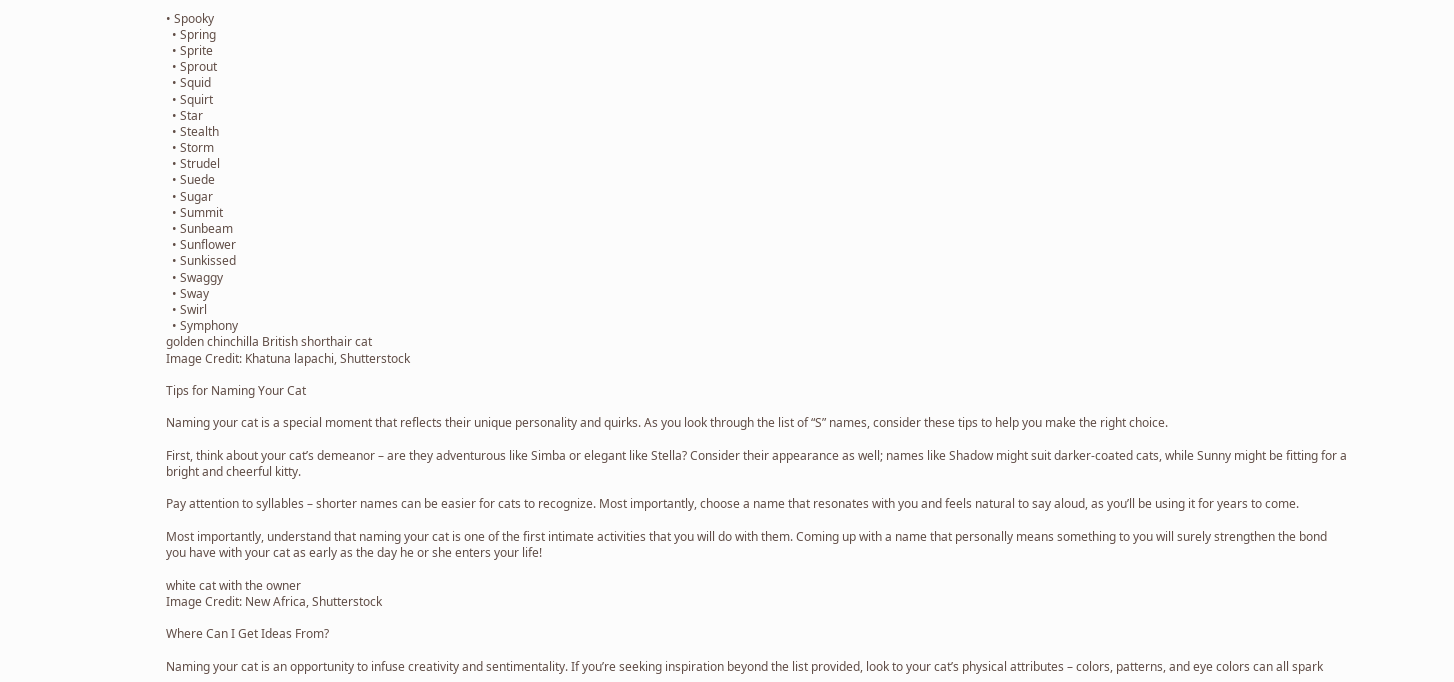• Spooky
  • Spring
  • Sprite
  • Sprout
  • Squid
  • Squirt
  • Star
  • Stealth
  • Storm
  • Strudel
  • Suede
  • Sugar
  • Summit
  • Sunbeam
  • Sunflower
  • Sunkissed
  • Swaggy
  • Sway
  • Swirl
  • Symphony
golden chinchilla British shorthair cat
Image Credit: Khatuna lapachi, Shutterstock

Tips for Naming Your Cat

Naming your cat is a special moment that reflects their unique personality and quirks. As you look through the list of “S” names, consider these tips to help you make the right choice.

First, think about your cat’s demeanor – are they adventurous like Simba or elegant like Stella? Consider their appearance as well; names like Shadow might suit darker-coated cats, while Sunny might be fitting for a bright and cheerful kitty.

Pay attention to syllables – shorter names can be easier for cats to recognize. Most importantly, choose a name that resonates with you and feels natural to say aloud, as you’ll be using it for years to come.

Most importantly, understand that naming your cat is one of the first intimate activities that you will do with them. Coming up with a name that personally means something to you will surely strengthen the bond you have with your cat as early as the day he or she enters your life!

white cat with the owner
Image Credit: New Africa, Shutterstock

Where Can I Get Ideas From?

Naming your cat is an opportunity to infuse creativity and sentimentality. If you’re seeking inspiration beyond the list provided, look to your cat’s physical attributes – colors, patterns, and eye colors can all spark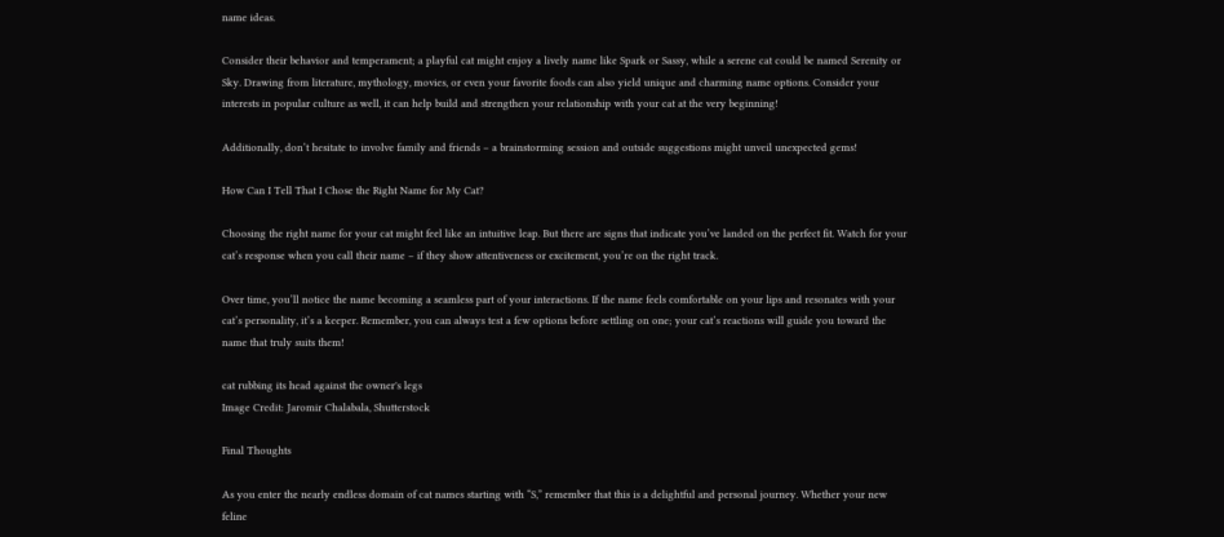name ideas.

Consider their behavior and temperament; a playful cat might enjoy a lively name like Spark or Sassy, while a serene cat could be named Serenity or Sky. Drawing from literature, mythology, movies, or even your favorite foods can also yield unique and charming name options. Consider your interests in popular culture as well, it can help build and strengthen your relationship with your cat at the very beginning!

Additionally, don’t hesitate to involve family and friends – a brainstorming session and outside suggestions might unveil unexpected gems!

How Can I Tell That I Chose the Right Name for My Cat?

Choosing the right name for your cat might feel like an intuitive leap. But there are signs that indicate you’ve landed on the perfect fit. Watch for your cat’s response when you call their name – if they show attentiveness or excitement, you’re on the right track.

Over time, you’ll notice the name becoming a seamless part of your interactions. If the name feels comfortable on your lips and resonates with your cat’s personality, it’s a keeper. Remember, you can always test a few options before settling on one; your cat’s reactions will guide you toward the name that truly suits them!

cat rubbing its head against the owner's legs
Image Credit: Jaromir Chalabala, Shutterstock

Final Thoughts

As you enter the nearly endless domain of cat names starting with “S,” remember that this is a delightful and personal journey. Whether your new feline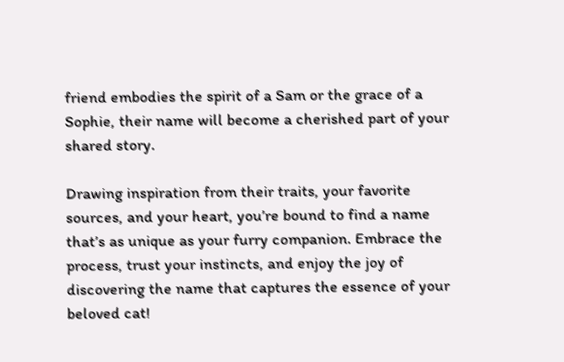friend embodies the spirit of a Sam or the grace of a Sophie, their name will become a cherished part of your shared story.

Drawing inspiration from their traits, your favorite sources, and your heart, you’re bound to find a name that’s as unique as your furry companion. Embrace the process, trust your instincts, and enjoy the joy of discovering the name that captures the essence of your beloved cat!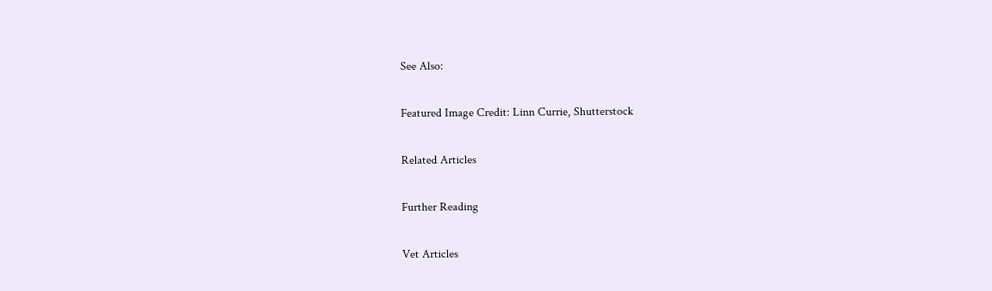See Also:

Featured Image Credit: Linn Currie, Shutterstock

Related Articles

Further Reading

Vet Articles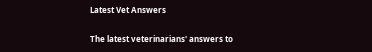Latest Vet Answers

The latest veterinarians' answers to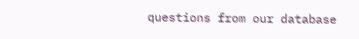questions from our database